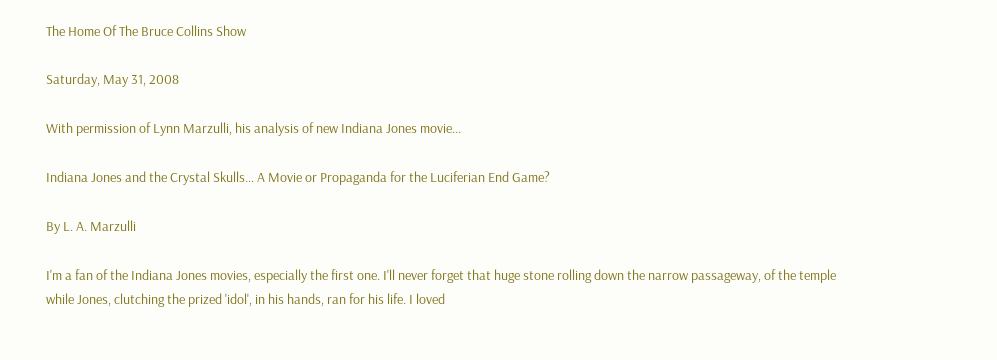The Home Of The Bruce Collins Show

Saturday, May 31, 2008

With permission of Lynn Marzulli, his analysis of new Indiana Jones movie...

Indiana Jones and the Crystal Skulls… A Movie or Propaganda for the Luciferian End Game?

By L. A. Marzulli

I'm a fan of the Indiana Jones movies, especially the first one. I'll never forget that huge stone rolling down the narrow passageway, of the temple while Jones, clutching the prized 'idol', in his hands, ran for his life. I loved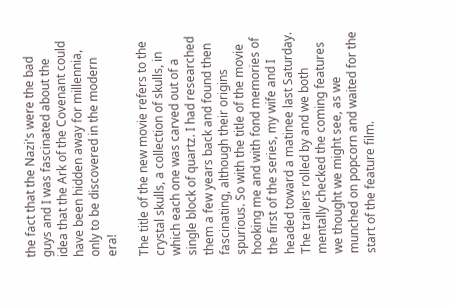the fact that the Nazi's were the bad guys and I was fascinated about the idea that the Ark of the Covenant could have been hidden away for millennia, only to be discovered in the modern era!

The title of the new movie refers to the crystal skulls, a collection of skulls, in which each one was carved out of a single block of quartz. I had researched them a few years back and found then fascinating, although their origins spurious. So with the title of the movie hooking me and with fond memories of the first of the series, my wife and I headed toward a matinee last Saturday. The trailers rolled by and we both mentally checked the coming features we thought we might see, as we munched on popcorn and waited for the start of the feature film.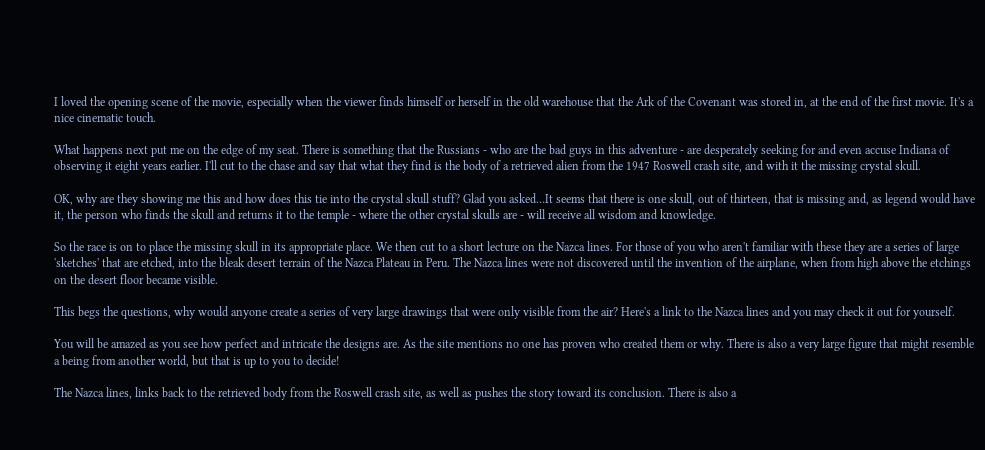I loved the opening scene of the movie, especially when the viewer finds himself or herself in the old warehouse that the Ark of the Covenant was stored in, at the end of the first movie. It's a nice cinematic touch.

What happens next put me on the edge of my seat. There is something that the Russians - who are the bad guys in this adventure - are desperately seeking for and even accuse Indiana of observing it eight years earlier. I'll cut to the chase and say that what they find is the body of a retrieved alien from the 1947 Roswell crash site, and with it the missing crystal skull.

OK, why are they showing me this and how does this tie into the crystal skull stuff? Glad you asked…It seems that there is one skull, out of thirteen, that is missing and, as legend would have it, the person who finds the skull and returns it to the temple - where the other crystal skulls are - will receive all wisdom and knowledge.

So the race is on to place the missing skull in its appropriate place. We then cut to a short lecture on the Nazca lines. For those of you who aren't familiar with these they are a series of large 'sketches' that are etched, into the bleak desert terrain of the Nazca Plateau in Peru. The Nazca lines were not discovered until the invention of the airplane, when from high above the etchings on the desert floor became visible.

This begs the questions, why would anyone create a series of very large drawings that were only visible from the air? Here's a link to the Nazca lines and you may check it out for yourself.

You will be amazed as you see how perfect and intricate the designs are. As the site mentions no one has proven who created them or why. There is also a very large figure that might resemble a being from another world, but that is up to you to decide!

The Nazca lines, links back to the retrieved body from the Roswell crash site, as well as pushes the story toward its conclusion. There is also a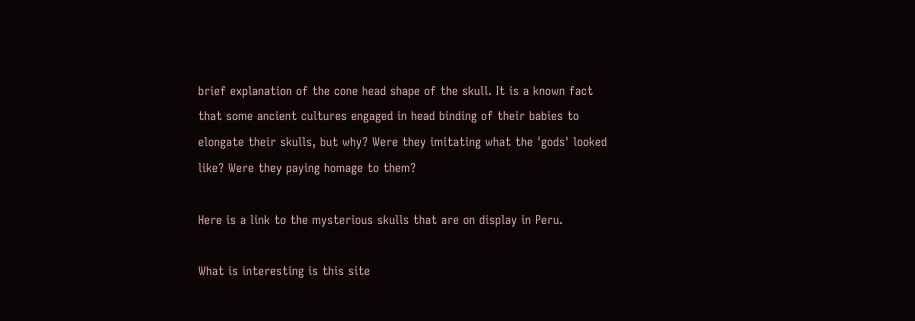brief explanation of the cone head shape of the skull. It is a known fact that some ancient cultures engaged in head binding of their babies to elongate their skulls, but why? Were they imitating what the 'gods' looked like? Were they paying homage to them?

Here is a link to the mysterious skulls that are on display in Peru.

What is interesting is this site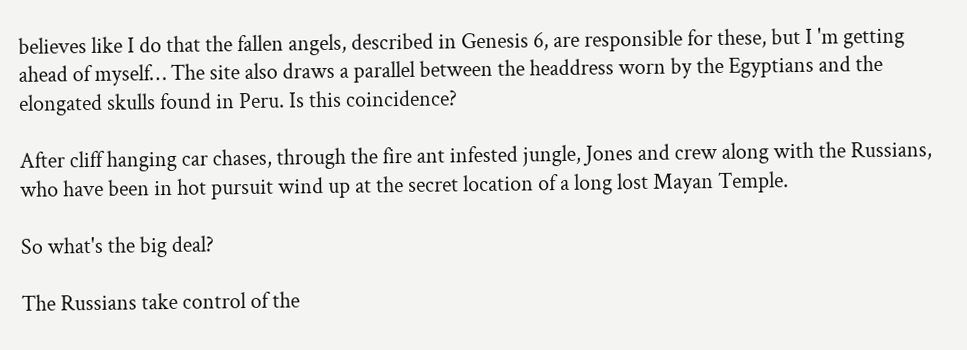believes like I do that the fallen angels, described in Genesis 6, are responsible for these, but I 'm getting ahead of myself… The site also draws a parallel between the headdress worn by the Egyptians and the elongated skulls found in Peru. Is this coincidence?

After cliff hanging car chases, through the fire ant infested jungle, Jones and crew along with the Russians, who have been in hot pursuit wind up at the secret location of a long lost Mayan Temple.

So what's the big deal?

The Russians take control of the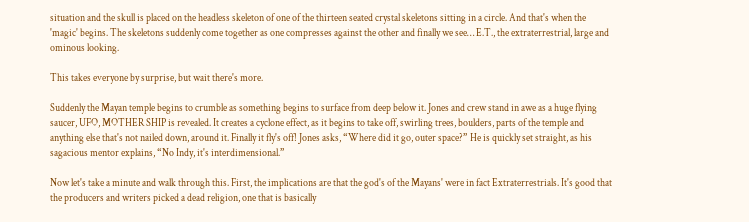situation and the skull is placed on the headless skeleton of one of the thirteen seated crystal skeletons sitting in a circle. And that's when the 'magic' begins. The skeletons suddenly come together as one compresses against the other and finally we see… E.T., the extraterrestrial, large and ominous looking.

This takes everyone by surprise, but wait there's more.

Suddenly the Mayan temple begins to crumble as something begins to surface from deep below it. Jones and crew stand in awe as a huge flying saucer, UFO, MOTHER SHIP is revealed. It creates a cyclone effect, as it begins to take off, swirling trees, boulders, parts of the temple and anything else that's not nailed down, around it. Finally it fly's off! Jones asks, “Where did it go, outer space?” He is quickly set straight, as his sagacious mentor explains, “No Indy, it's interdimensional.”

Now let's take a minute and walk through this. First, the implications are that the god's of the Mayans' were in fact Extraterrestrials. It's good that the producers and writers picked a dead religion, one that is basically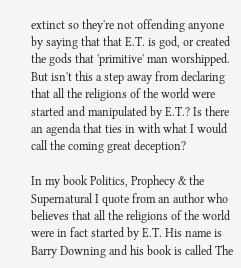extinct so they're not offending anyone by saying that that E.T. is god, or created the gods that 'primitive' man worshipped. But isn't this a step away from declaring that all the religions of the world were started and manipulated by E.T.? Is there an agenda that ties in with what I would call the coming great deception?

In my book Politics, Prophecy & the Supernatural I quote from an author who believes that all the religions of the world were in fact started by E.T. His name is Barry Downing and his book is called The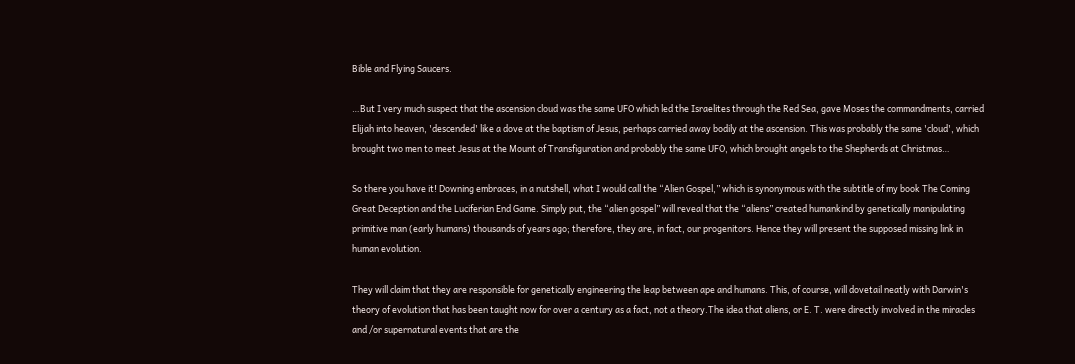Bible and Flying Saucers.

…But I very much suspect that the ascension cloud was the same UFO which led the Israelites through the Red Sea, gave Moses the commandments, carried Elijah into heaven, 'descended' like a dove at the baptism of Jesus, perhaps carried away bodily at the ascension. This was probably the same 'cloud', which brought two men to meet Jesus at the Mount of Transfiguration and probably the same UFO, which brought angels to the Shepherds at Christmas…

So there you have it! Downing embraces, in a nutshell, what I would call the “Alien Gospel,” which is synonymous with the subtitle of my book The Coming Great Deception and the Luciferian End Game. Simply put, the “alien gospel” will reveal that the “aliens” created humankind by genetically manipulating primitive man (early humans) thousands of years ago; therefore, they are, in fact, our progenitors. Hence they will present the supposed missing link in human evolution.

They will claim that they are responsible for genetically engineering the leap between ape and humans. This, of course, will dovetail neatly with Darwin's theory of evolution that has been taught now for over a century as a fact, not a theory.The idea that aliens, or E. T. were directly involved in the miracles and /or supernatural events that are the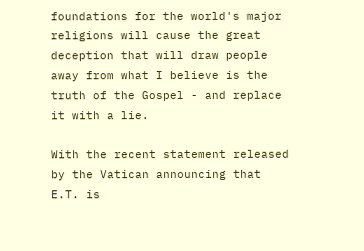foundations for the world's major religions will cause the great deception that will draw people away from what I believe is the truth of the Gospel - and replace it with a lie.

With the recent statement released by the Vatican announcing that E.T. is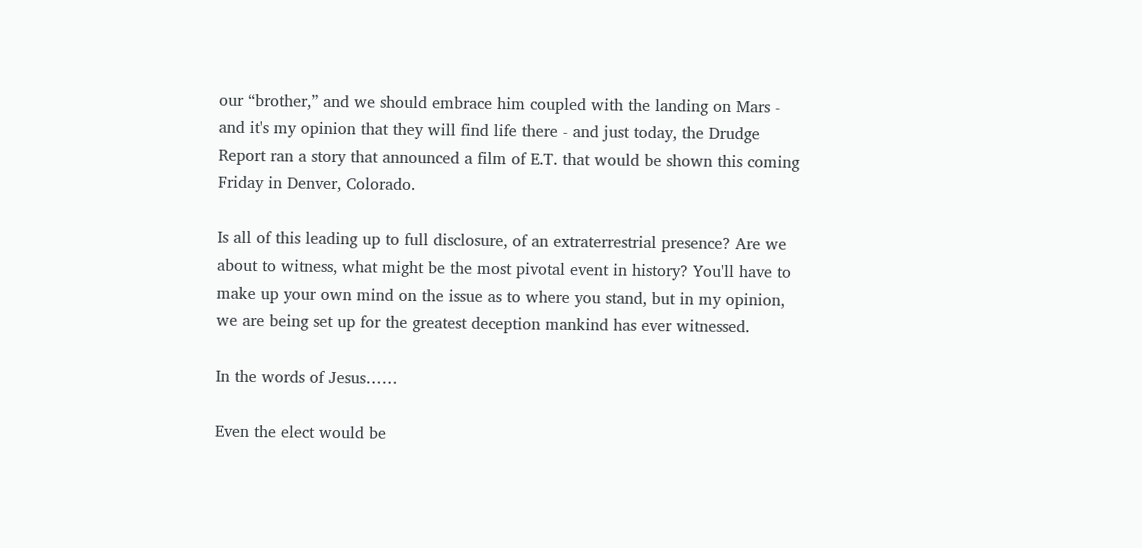our “brother,” and we should embrace him coupled with the landing on Mars - and it's my opinion that they will find life there - and just today, the Drudge Report ran a story that announced a film of E.T. that would be shown this coming Friday in Denver, Colorado.

Is all of this leading up to full disclosure, of an extraterrestrial presence? Are we about to witness, what might be the most pivotal event in history? You'll have to make up your own mind on the issue as to where you stand, but in my opinion, we are being set up for the greatest deception mankind has ever witnessed.

In the words of Jesus……

Even the elect would be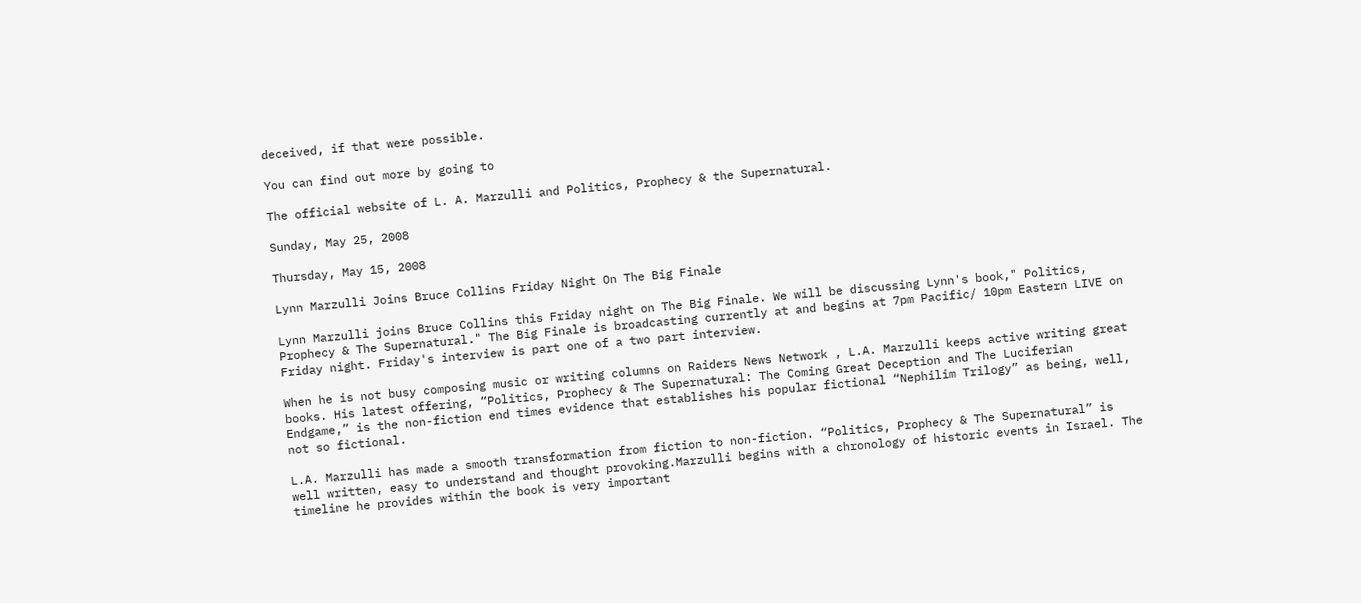deceived, if that were possible.

You can find out more by going to

The official website of L. A. Marzulli and Politics, Prophecy & the Supernatural.

Sunday, May 25, 2008

Thursday, May 15, 2008

Lynn Marzulli Joins Bruce Collins Friday Night On The Big Finale

Lynn Marzulli joins Bruce Collins this Friday night on The Big Finale. We will be discussing Lynn's book," Politics, Prophecy & The Supernatural." The Big Finale is broadcasting currently at and begins at 7pm Pacific/ 10pm Eastern LIVE on Friday night. Friday's interview is part one of a two part interview.

When he is not busy composing music or writing columns on Raiders News Network , L.A. Marzulli keeps active writing great books. His latest offering, “Politics, Prophecy & The Supernatural: The Coming Great Deception and The Luciferian Endgame,” is the non-fiction end times evidence that establishes his popular fictional “Nephilim Trilogy” as being, well, not so fictional.

L.A. Marzulli has made a smooth transformation from fiction to non-fiction. “Politics, Prophecy & The Supernatural” is well written, easy to understand and thought provoking.Marzulli begins with a chronology of historic events in Israel. The timeline he provides within the book is very important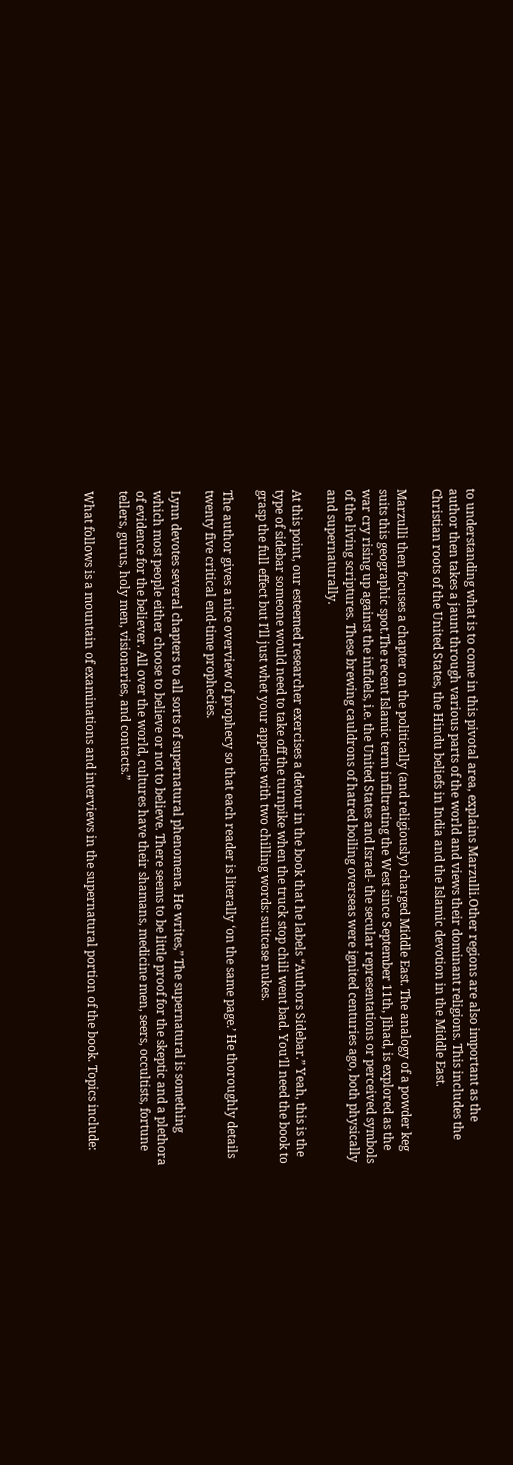to understanding what is to come in this pivotal area, explains Marzulli.Other regions are also important as the author then takes a jaunt through various parts of the world and views their dominant religions. This includes the Christian roots of the United States, the Hindu beliefs in India and the Islamic devotion in the Middle East.

Marzulli then focuses a chapter on the politically (and religiously) charged Middle East. The analogy of a powder keg suits this geographic spot.The recent Islamic term infiltrating the West since September 11th, Jihad, is explored as the war cry rising up against the infidels, i.e. the United States and Israel- the secular representations or perceived symbols of the living scriptures. These brewing cauldrons of hatred boiling overseas were ignited centuries ago, both physically and supernaturally.

At this point, our esteemed researcher exercises a detour in the book that he labels “Authors Sidebar.” Yeah, this is the type of sidebar someone would need to take off the turnpike when the truck stop chili went bad. You’ll need the book to grasp the full effect but I’ll just whet your appetite with two chilling words: suitcase nukes.

The author gives a nice overview of prophecy so that each reader is literally ‘on the same page.’ He thoroughly details twenty five critical end-time prophecies.

Lynn devotes several chapters to all sorts of supernatural phenomena. He writes,” The supernatural is something which most people either choose to believe or not to believe. There seems to be little proof for the skeptic and a plethora of evidence for the believer. All over the world, cultures have their shamans, medicine men, seers, occultists, fortune tellers, gurus, holy men, visionaries, and contacts.”

What follows is a mountain of examinations and interviews in the supernatural portion of the book. Topics include: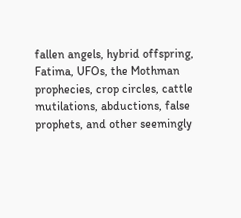fallen angels, hybrid offspring, Fatima, UFOs, the Mothman prophecies, crop circles, cattle mutilations, abductions, false prophets, and other seemingly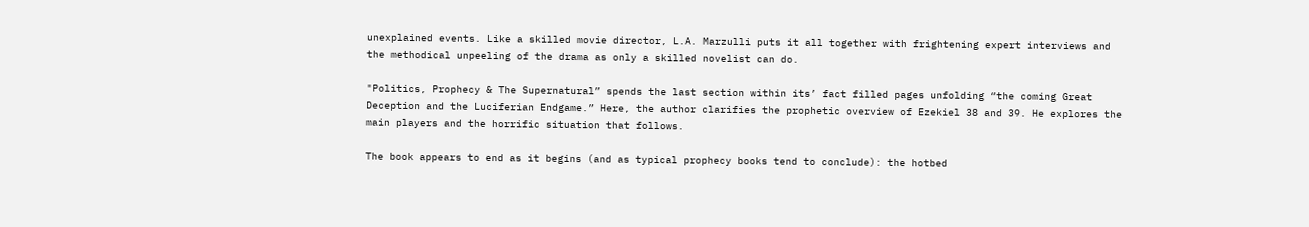unexplained events. Like a skilled movie director, L.A. Marzulli puts it all together with frightening expert interviews and the methodical unpeeling of the drama as only a skilled novelist can do.

"Politics, Prophecy & The Supernatural” spends the last section within its’ fact filled pages unfolding “the coming Great Deception and the Luciferian Endgame.” Here, the author clarifies the prophetic overview of Ezekiel 38 and 39. He explores the main players and the horrific situation that follows.

The book appears to end as it begins (and as typical prophecy books tend to conclude): the hotbed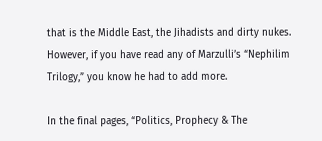that is the Middle East, the Jihadists and dirty nukes. However, if you have read any of Marzulli’s “Nephilim Trilogy,” you know he had to add more.

In the final pages, “Politics, Prophecy & The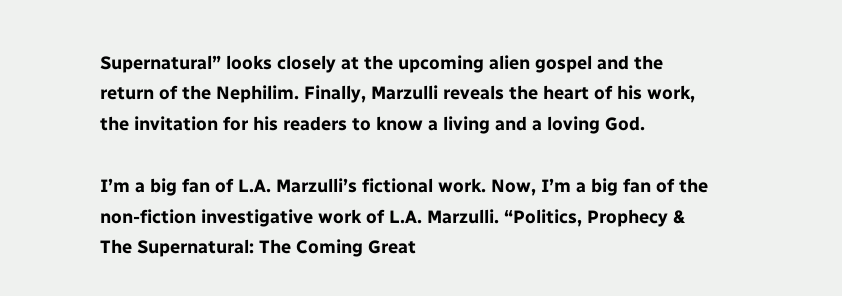Supernatural” looks closely at the upcoming alien gospel and the return of the Nephilim. Finally, Marzulli reveals the heart of his work, the invitation for his readers to know a living and a loving God.

I’m a big fan of L.A. Marzulli’s fictional work. Now, I’m a big fan of the non-fiction investigative work of L.A. Marzulli. “Politics, Prophecy & The Supernatural: The Coming Great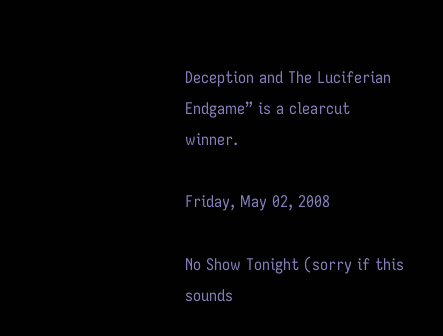Deception and The Luciferian Endgame” is a clearcut winner.

Friday, May 02, 2008

No Show Tonight (sorry if this sounds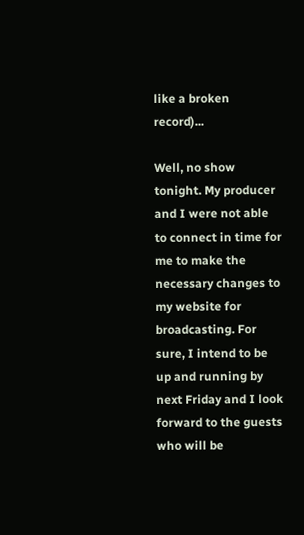like a broken record)...

Well, no show tonight. My producer and I were not able to connect in time for me to make the necessary changes to my website for broadcasting. For sure, I intend to be up and running by next Friday and I look forward to the guests who will be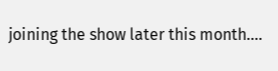joining the show later this month....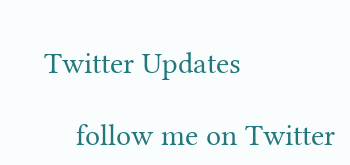Twitter Updates

    follow me on Twitter